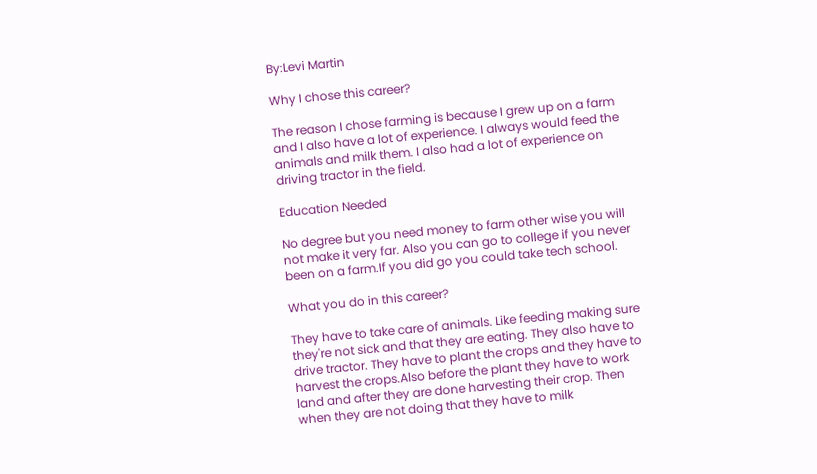By:Levi Martin

Why I chose this career?

The reason I chose farming is because I grew up on a farm and I also have a lot of experience. I always would feed the animals and milk them. I also had a lot of experience on driving tractor in the field.

Education Needed

No degree but you need money to farm other wise you will not make it very far. Also you can go to college if you never been on a farm.If you did go you could take tech school.

What you do in this career?

They have to take care of animals. Like feeding making sure they're not sick and that they are eating. They also have to drive tractor. They have to plant the crops and they have to harvest the crops.Also before the plant they have to work land and after they are done harvesting their crop. Then when they are not doing that they have to milk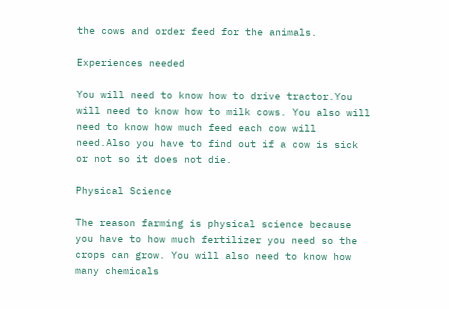the cows and order feed for the animals.

Experiences needed

You will need to know how to drive tractor.You will need to know how to milk cows. You also will need to know how much feed each cow will need.Also you have to find out if a cow is sick or not so it does not die.

Physical Science

The reason farming is physical science because you have to how much fertilizer you need so the crops can grow. You will also need to know how many chemicals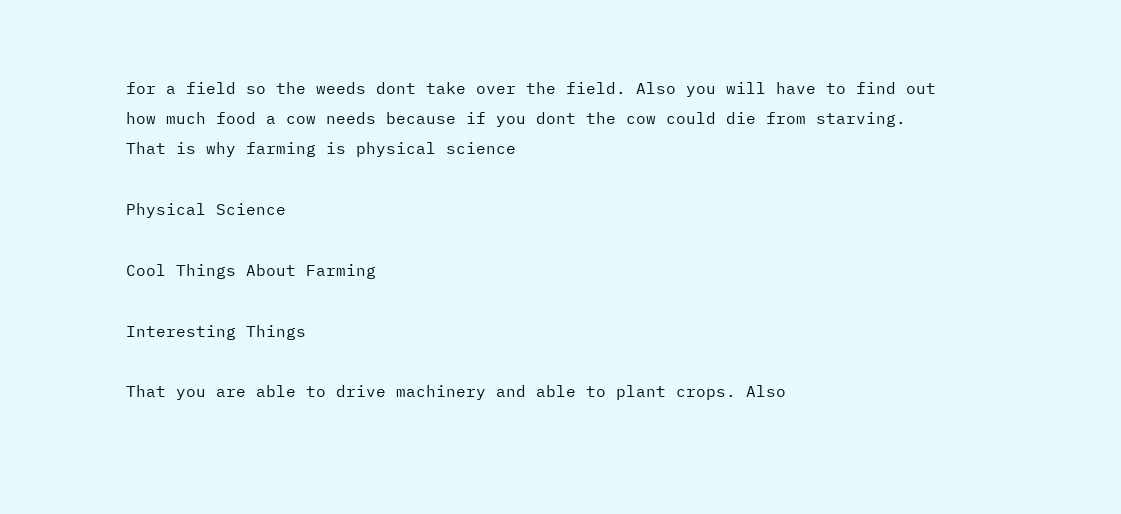for a field so the weeds dont take over the field. Also you will have to find out how much food a cow needs because if you dont the cow could die from starving. That is why farming is physical science

Physical Science

Cool Things About Farming

Interesting Things

That you are able to drive machinery and able to plant crops. Also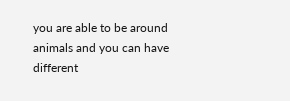you are able to be around animals and you can have different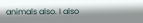animals also. I also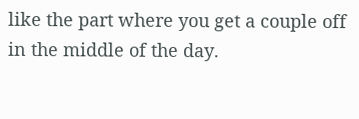like the part where you get a couple off in the middle of the day.